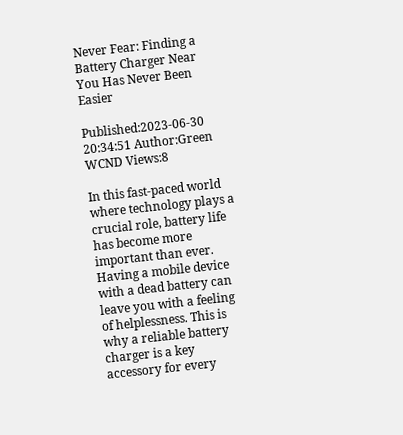Never Fear: Finding a Battery Charger Near You Has Never Been Easier

Published:2023-06-30 20:34:51 Author:Green WCND Views:8

In this fast-paced world where technology plays a crucial role, battery life has become more important than ever. Having a mobile device with a dead battery can leave you with a feeling of helplessness. This is why a reliable battery charger is a key accessory for every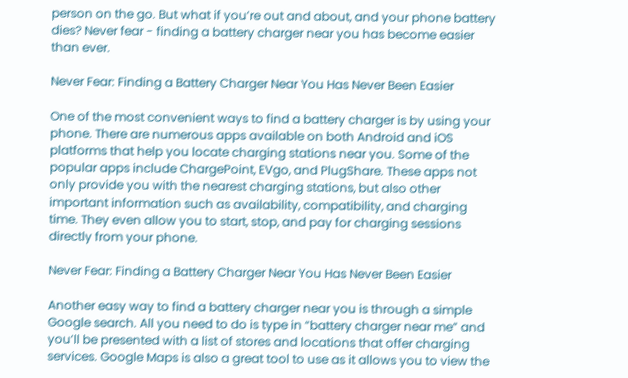person on the go. But what if you’re out and about, and your phone battery dies? Never fear - finding a battery charger near you has become easier than ever.

Never Fear: Finding a Battery Charger Near You Has Never Been Easier

One of the most convenient ways to find a battery charger is by using your phone. There are numerous apps available on both Android and iOS platforms that help you locate charging stations near you. Some of the popular apps include ChargePoint, EVgo, and PlugShare. These apps not only provide you with the nearest charging stations, but also other important information such as availability, compatibility, and charging time. They even allow you to start, stop, and pay for charging sessions directly from your phone.

Never Fear: Finding a Battery Charger Near You Has Never Been Easier

Another easy way to find a battery charger near you is through a simple Google search. All you need to do is type in “battery charger near me” and you’ll be presented with a list of stores and locations that offer charging services. Google Maps is also a great tool to use as it allows you to view the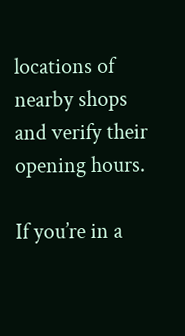locations of nearby shops and verify their opening hours.

If you’re in a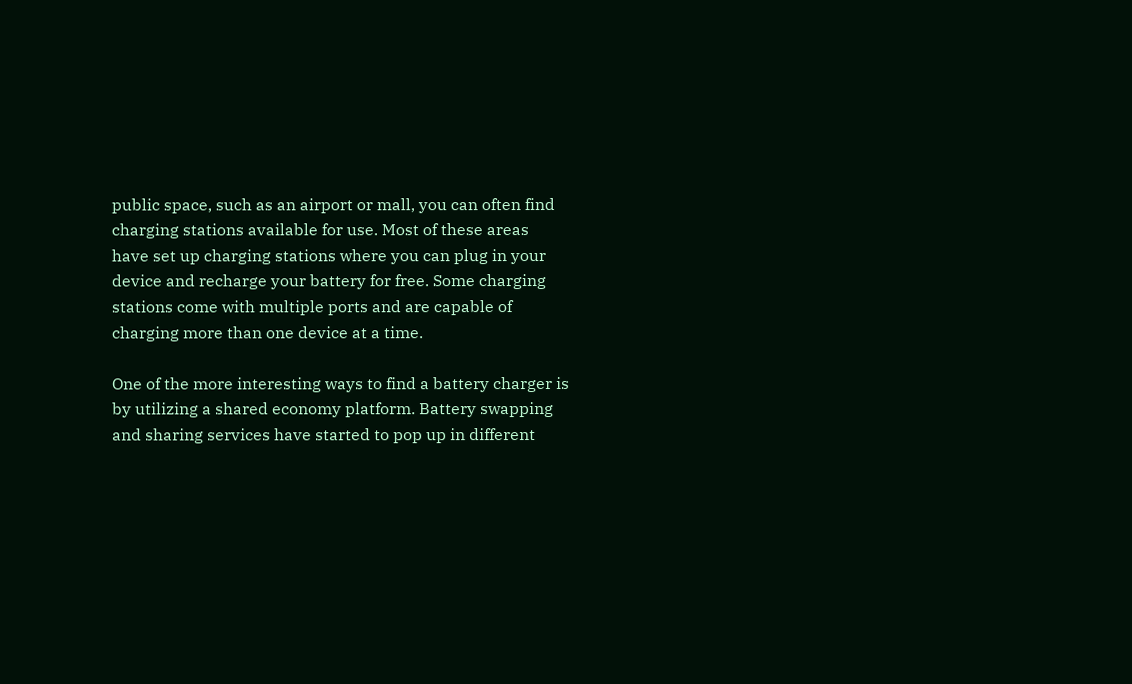public space, such as an airport or mall, you can often find charging stations available for use. Most of these areas have set up charging stations where you can plug in your device and recharge your battery for free. Some charging stations come with multiple ports and are capable of charging more than one device at a time.

One of the more interesting ways to find a battery charger is by utilizing a shared economy platform. Battery swapping and sharing services have started to pop up in different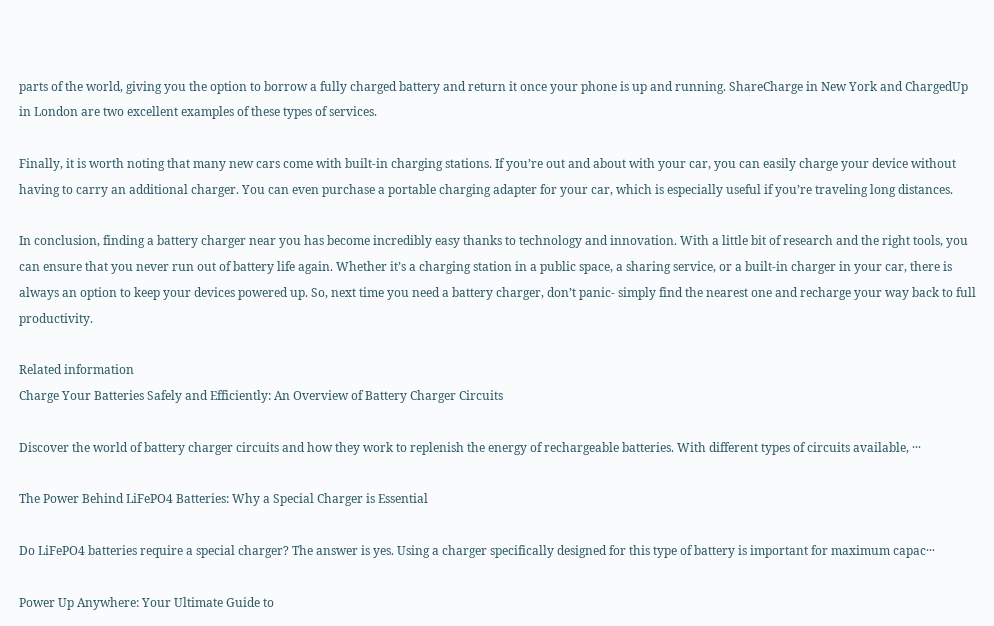parts of the world, giving you the option to borrow a fully charged battery and return it once your phone is up and running. ShareCharge in New York and ChargedUp in London are two excellent examples of these types of services.

Finally, it is worth noting that many new cars come with built-in charging stations. If you’re out and about with your car, you can easily charge your device without having to carry an additional charger. You can even purchase a portable charging adapter for your car, which is especially useful if you’re traveling long distances.

In conclusion, finding a battery charger near you has become incredibly easy thanks to technology and innovation. With a little bit of research and the right tools, you can ensure that you never run out of battery life again. Whether it’s a charging station in a public space, a sharing service, or a built-in charger in your car, there is always an option to keep your devices powered up. So, next time you need a battery charger, don’t panic- simply find the nearest one and recharge your way back to full productivity.

Related information
Charge Your Batteries Safely and Efficiently: An Overview of Battery Charger Circuits

Discover the world of battery charger circuits and how they work to replenish the energy of rechargeable batteries. With different types of circuits available, ···

The Power Behind LiFePO4 Batteries: Why a Special Charger is Essential

Do LiFePO4 batteries require a special charger? The answer is yes. Using a charger specifically designed for this type of battery is important for maximum capac···

Power Up Anywhere: Your Ultimate Guide to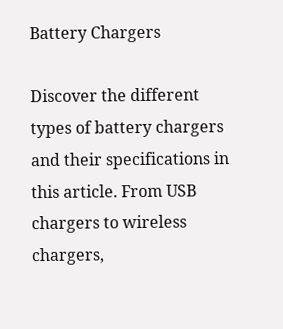Battery Chargers

Discover the different types of battery chargers and their specifications in this article. From USB chargers to wireless chargers,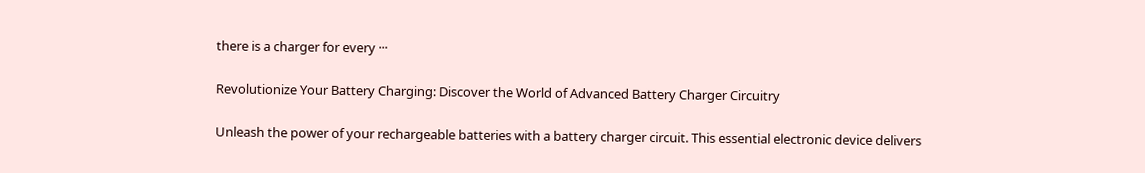there is a charger for every ···

Revolutionize Your Battery Charging: Discover the World of Advanced Battery Charger Circuitry

Unleash the power of your rechargeable batteries with a battery charger circuit. This essential electronic device delivers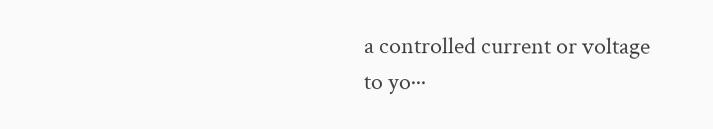a controlled current or voltage to yo···